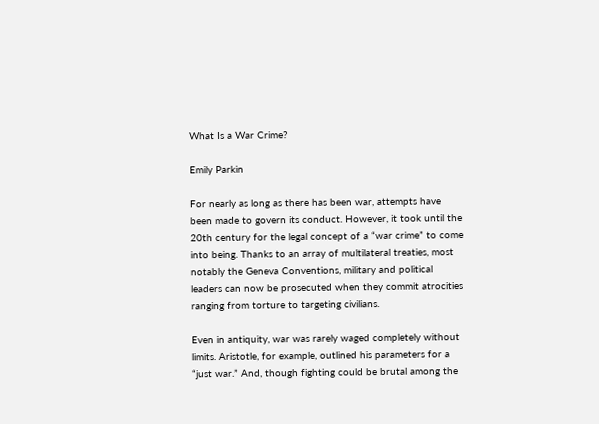What Is a War Crime?

Emily Parkin

For nearly as long as there has been war, attempts have been made to govern its conduct. However, it took until the 20th century for the legal concept of a “war crime” to come into being. Thanks to an array of multilateral treaties, most notably the Geneva Conventions, military and political leaders can now be prosecuted when they commit atrocities ranging from torture to targeting civilians.

Even in antiquity, war was rarely waged completely without limits. Aristotle, for example, outlined his parameters for a “just war.” And, though fighting could be brutal among the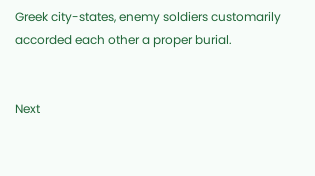Greek city-states, enemy soldiers customarily accorded each other a proper burial.


Next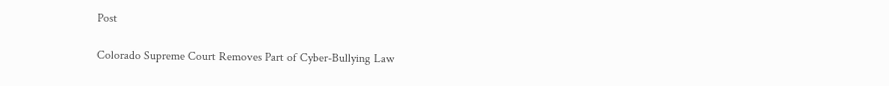Post

Colorado Supreme Court Removes Part of Cyber-Bullying Law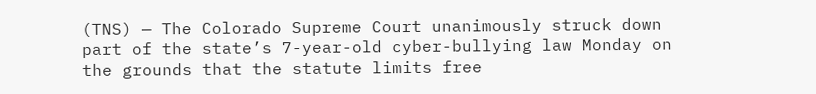(TNS) — The Colorado Supreme Court unanimously struck down part of the state’s 7-year-old cyber-bullying law Monday on the grounds that the statute limits free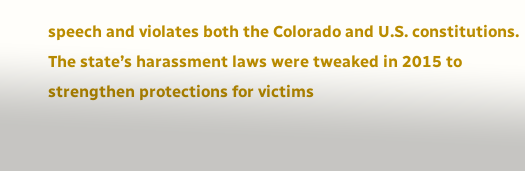speech and violates both the Colorado and U.S. constitutions. The state’s harassment laws were tweaked in 2015 to strengthen protections for victims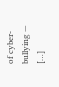of cyber-bullying — […]